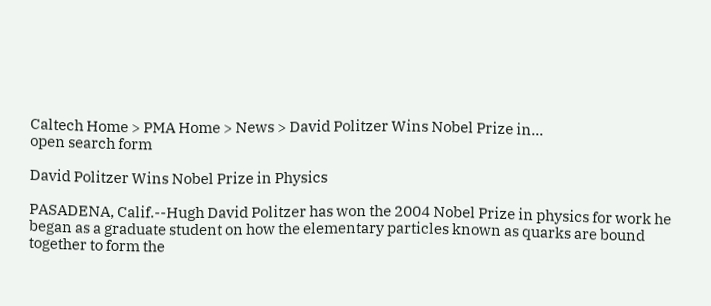Caltech Home > PMA Home > News > David Politzer Wins Nobel Prize in...
open search form

David Politzer Wins Nobel Prize in Physics

PASADENA, Calif.--Hugh David Politzer has won the 2004 Nobel Prize in physics for work he began as a graduate student on how the elementary particles known as quarks are bound together to form the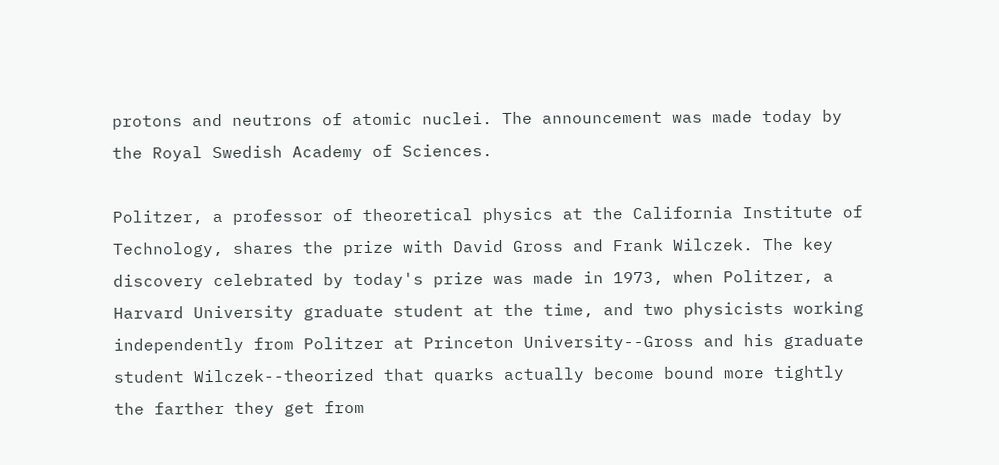protons and neutrons of atomic nuclei. The announcement was made today by the Royal Swedish Academy of Sciences.

Politzer, a professor of theoretical physics at the California Institute of Technology, shares the prize with David Gross and Frank Wilczek. The key discovery celebrated by today's prize was made in 1973, when Politzer, a Harvard University graduate student at the time, and two physicists working independently from Politzer at Princeton University--Gross and his graduate student Wilczek--theorized that quarks actually become bound more tightly the farther they get from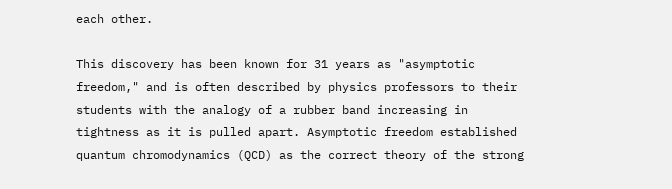each other.

This discovery has been known for 31 years as "asymptotic freedom," and is often described by physics professors to their students with the analogy of a rubber band increasing in tightness as it is pulled apart. Asymptotic freedom established quantum chromodynamics (QCD) as the correct theory of the strong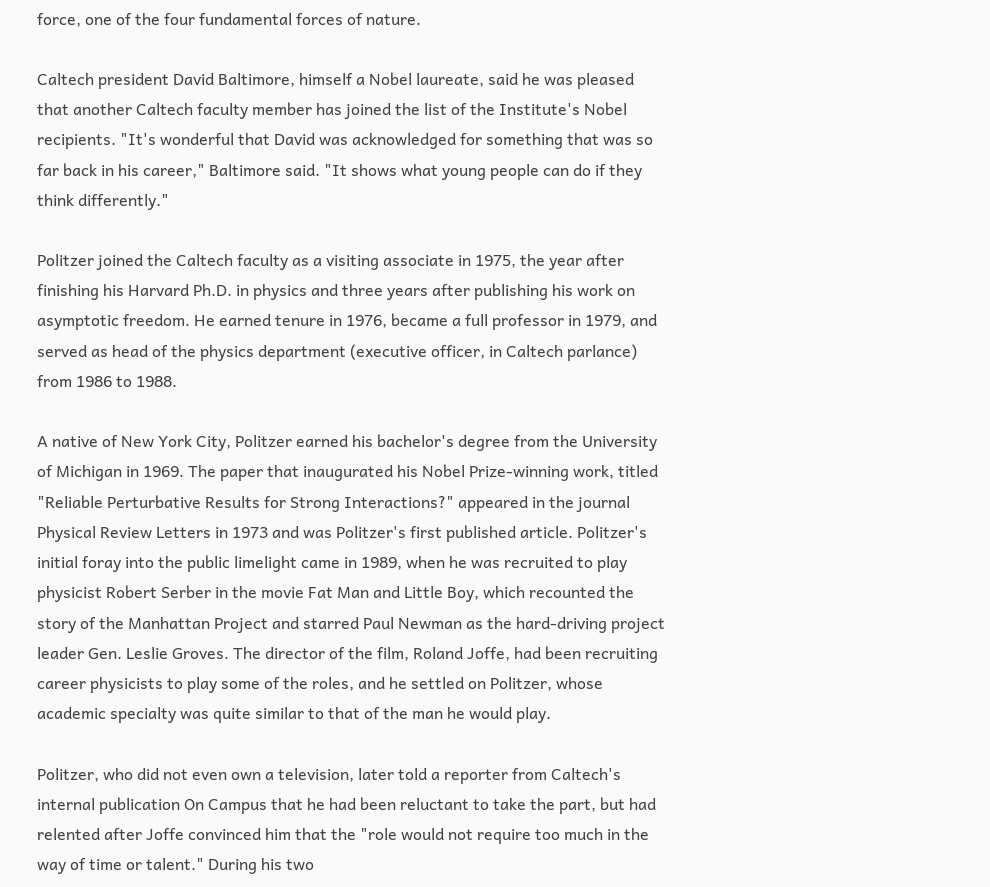force, one of the four fundamental forces of nature.

Caltech president David Baltimore, himself a Nobel laureate, said he was pleased that another Caltech faculty member has joined the list of the Institute's Nobel recipients. "It's wonderful that David was acknowledged for something that was so far back in his career," Baltimore said. "It shows what young people can do if they think differently."

Politzer joined the Caltech faculty as a visiting associate in 1975, the year after finishing his Harvard Ph.D. in physics and three years after publishing his work on asymptotic freedom. He earned tenure in 1976, became a full professor in 1979, and served as head of the physics department (executive officer, in Caltech parlance) from 1986 to 1988.

A native of New York City, Politzer earned his bachelor's degree from the University of Michigan in 1969. The paper that inaugurated his Nobel Prize-winning work, titled "Reliable Perturbative Results for Strong Interactions?" appeared in the journal Physical Review Letters in 1973 and was Politzer's first published article. Politzer's initial foray into the public limelight came in 1989, when he was recruited to play physicist Robert Serber in the movie Fat Man and Little Boy, which recounted the story of the Manhattan Project and starred Paul Newman as the hard-driving project leader Gen. Leslie Groves. The director of the film, Roland Joffe, had been recruiting career physicists to play some of the roles, and he settled on Politzer, whose academic specialty was quite similar to that of the man he would play.

Politzer, who did not even own a television, later told a reporter from Caltech's internal publication On Campus that he had been reluctant to take the part, but had relented after Joffe convinced him that the "role would not require too much in the way of time or talent." During his two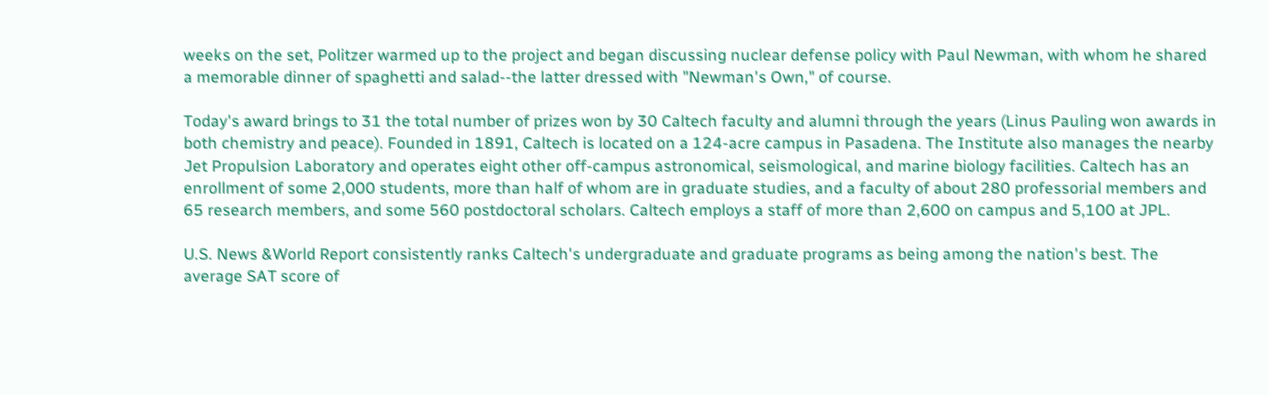weeks on the set, Politzer warmed up to the project and began discussing nuclear defense policy with Paul Newman, with whom he shared a memorable dinner of spaghetti and salad--the latter dressed with "Newman's Own," of course.

Today's award brings to 31 the total number of prizes won by 30 Caltech faculty and alumni through the years (Linus Pauling won awards in both chemistry and peace). Founded in 1891, Caltech is located on a 124-acre campus in Pasadena. The Institute also manages the nearby Jet Propulsion Laboratory and operates eight other off-campus astronomical, seismological, and marine biology facilities. Caltech has an enrollment of some 2,000 students, more than half of whom are in graduate studies, and a faculty of about 280 professorial members and 65 research members, and some 560 postdoctoral scholars. Caltech employs a staff of more than 2,600 on campus and 5,100 at JPL.

U.S. News &World Report consistently ranks Caltech's undergraduate and graduate programs as being among the nation's best. The average SAT score of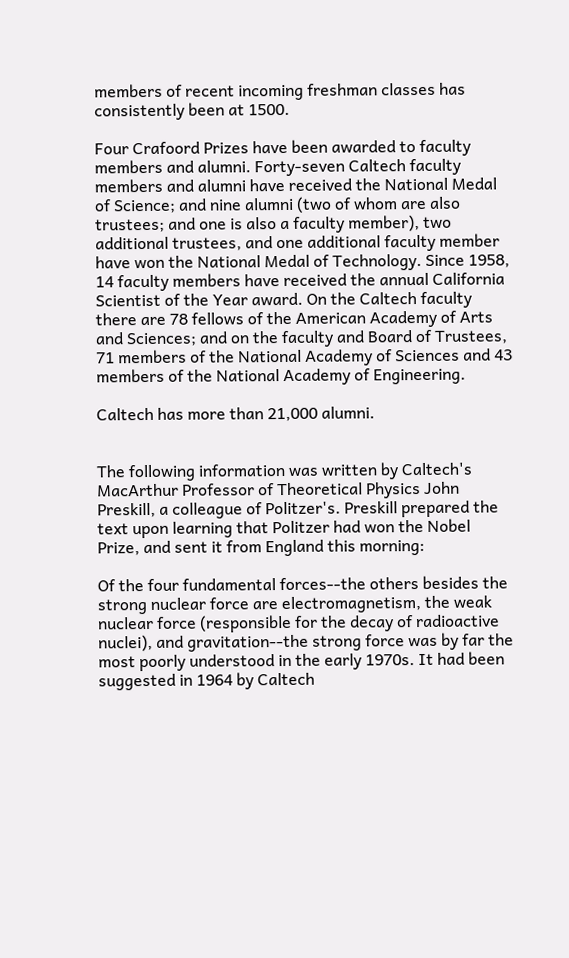members of recent incoming freshman classes has consistently been at 1500.

Four Crafoord Prizes have been awarded to faculty members and alumni. Forty-seven Caltech faculty members and alumni have received the National Medal of Science; and nine alumni (two of whom are also trustees; and one is also a faculty member), two additional trustees, and one additional faculty member have won the National Medal of Technology. Since 1958, 14 faculty members have received the annual California Scientist of the Year award. On the Caltech faculty there are 78 fellows of the American Academy of Arts and Sciences; and on the faculty and Board of Trustees, 71 members of the National Academy of Sciences and 43 members of the National Academy of Engineering.

Caltech has more than 21,000 alumni.


The following information was written by Caltech's MacArthur Professor of Theoretical Physics John Preskill, a colleague of Politzer's. Preskill prepared the text upon learning that Politzer had won the Nobel Prize, and sent it from England this morning:

Of the four fundamental forces--the others besides the strong nuclear force are electromagnetism, the weak nuclear force (responsible for the decay of radioactive nuclei), and gravitation--the strong force was by far the most poorly understood in the early 1970s. It had been suggested in 1964 by Caltech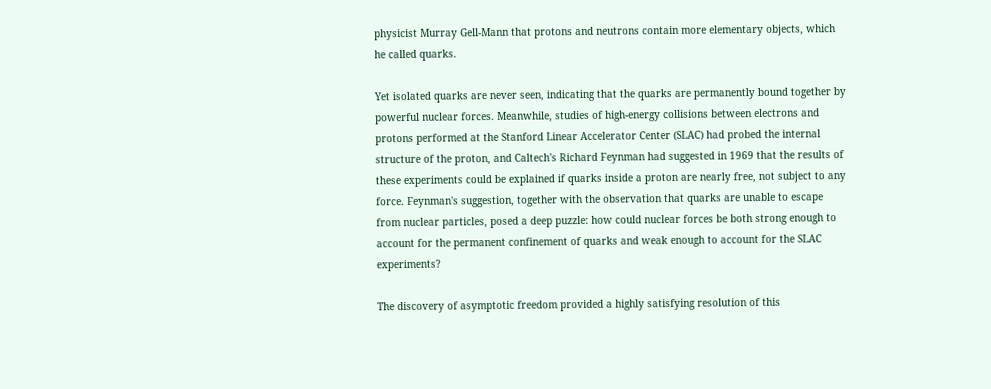physicist Murray Gell-Mann that protons and neutrons contain more elementary objects, which he called quarks.

Yet isolated quarks are never seen, indicating that the quarks are permanently bound together by powerful nuclear forces. Meanwhile, studies of high-energy collisions between electrons and protons performed at the Stanford Linear Accelerator Center (SLAC) had probed the internal structure of the proton, and Caltech's Richard Feynman had suggested in 1969 that the results of these experiments could be explained if quarks inside a proton are nearly free, not subject to any force. Feynman's suggestion, together with the observation that quarks are unable to escape from nuclear particles, posed a deep puzzle: how could nuclear forces be both strong enough to account for the permanent confinement of quarks and weak enough to account for the SLAC experiments?

The discovery of asymptotic freedom provided a highly satisfying resolution of this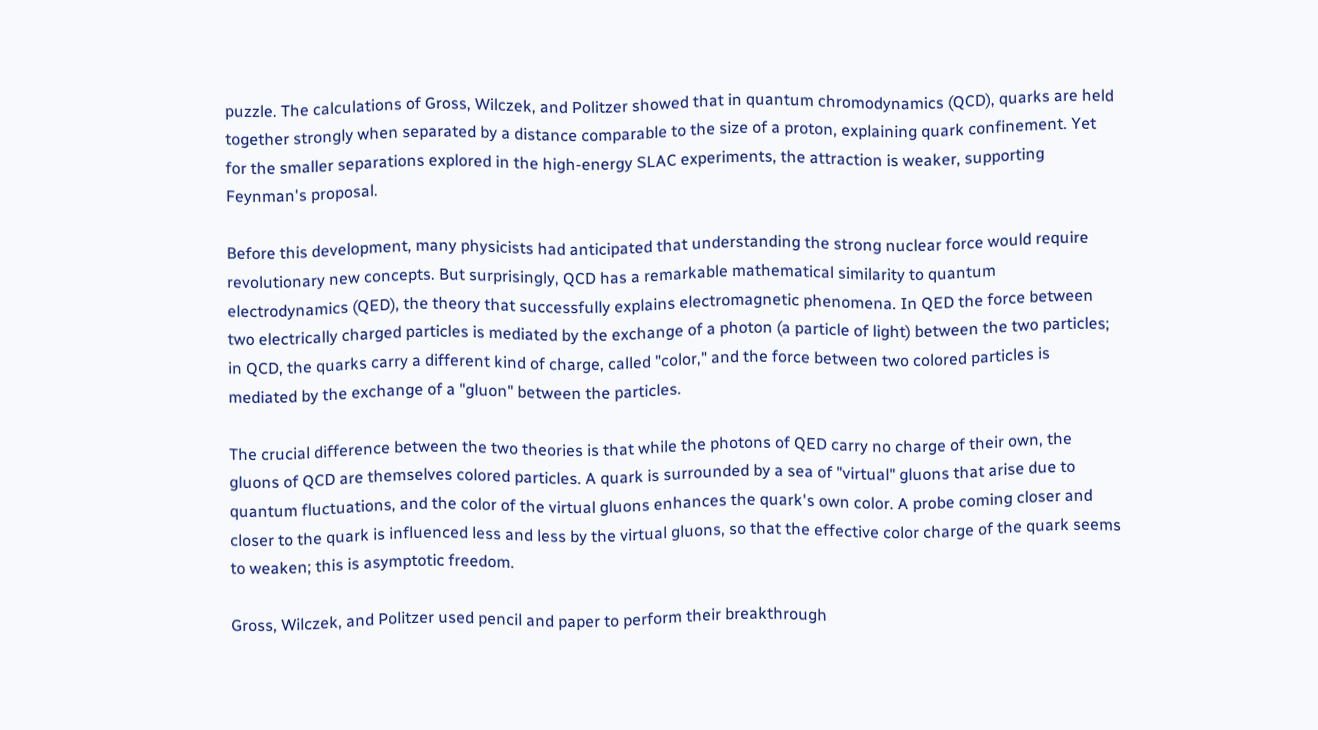puzzle. The calculations of Gross, Wilczek, and Politzer showed that in quantum chromodynamics (QCD), quarks are held together strongly when separated by a distance comparable to the size of a proton, explaining quark confinement. Yet for the smaller separations explored in the high-energy SLAC experiments, the attraction is weaker, supporting Feynman's proposal.

Before this development, many physicists had anticipated that understanding the strong nuclear force would require revolutionary new concepts. But surprisingly, QCD has a remarkable mathematical similarity to quantum electrodynamics (QED), the theory that successfully explains electromagnetic phenomena. In QED the force between two electrically charged particles is mediated by the exchange of a photon (a particle of light) between the two particles; in QCD, the quarks carry a different kind of charge, called "color," and the force between two colored particles is mediated by the exchange of a "gluon" between the particles.

The crucial difference between the two theories is that while the photons of QED carry no charge of their own, the gluons of QCD are themselves colored particles. A quark is surrounded by a sea of "virtual" gluons that arise due to quantum fluctuations, and the color of the virtual gluons enhances the quark's own color. A probe coming closer and closer to the quark is influenced less and less by the virtual gluons, so that the effective color charge of the quark seems to weaken; this is asymptotic freedom.

Gross, Wilczek, and Politzer used pencil and paper to perform their breakthrough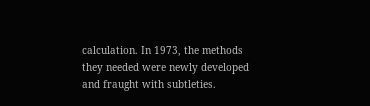calculation. In 1973, the methods they needed were newly developed and fraught with subtleties.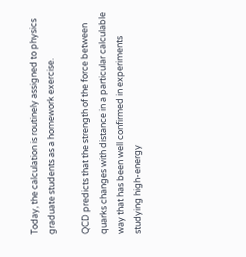Today, the calculation is routinely assigned to physics graduate students as a homework exercise.

QCD predicts that the strength of the force between quarks changes with distance in a particular calculable way that has been well confirmed in experiments studying high-energy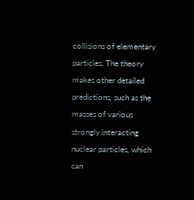collisions of elementary particles. The theory makes other detailed predictions, such as the masses of various strongly interacting nuclear particles, which can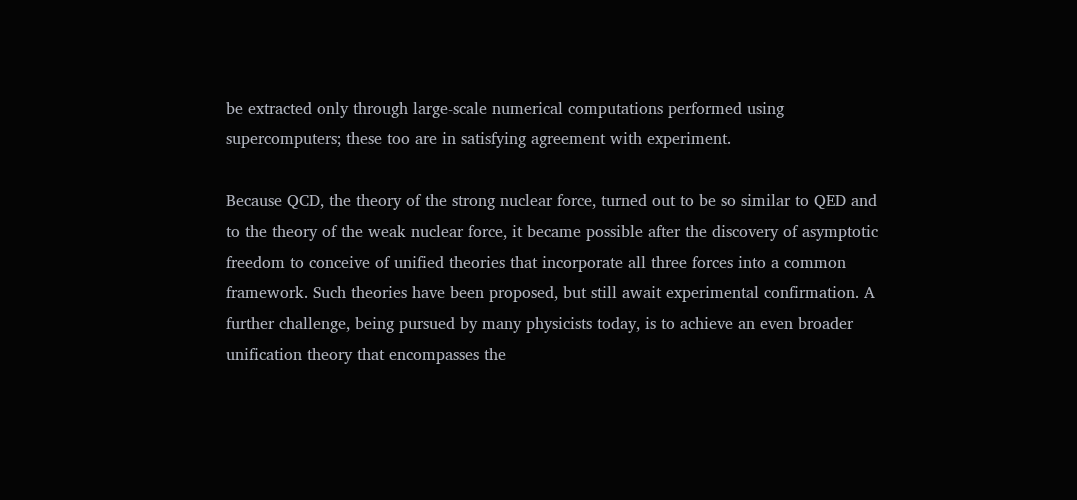be extracted only through large-scale numerical computations performed using supercomputers; these too are in satisfying agreement with experiment.

Because QCD, the theory of the strong nuclear force, turned out to be so similar to QED and to the theory of the weak nuclear force, it became possible after the discovery of asymptotic freedom to conceive of unified theories that incorporate all three forces into a common framework. Such theories have been proposed, but still await experimental confirmation. A further challenge, being pursued by many physicists today, is to achieve an even broader unification theory that encompasses the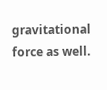gravitational force as well.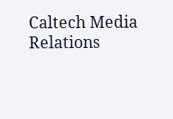Caltech Media Relations